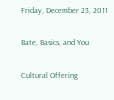Friday, December 23, 2011

Bate, Basics, and You

Cultural Offering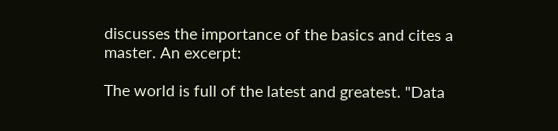discusses the importance of the basics and cites a master. An excerpt:

The world is full of the latest and greatest. "Data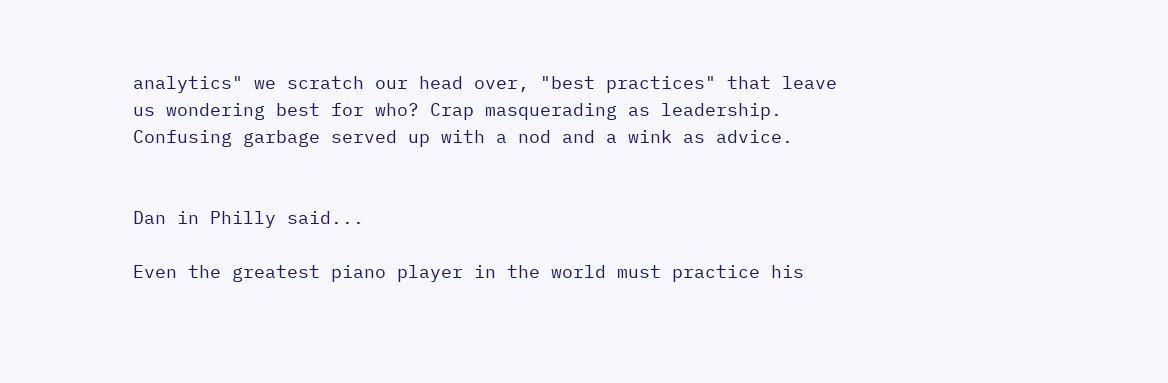analytics" we scratch our head over, "best practices" that leave us wondering best for who? Crap masquerading as leadership. Confusing garbage served up with a nod and a wink as advice.


Dan in Philly said...

Even the greatest piano player in the world must practice his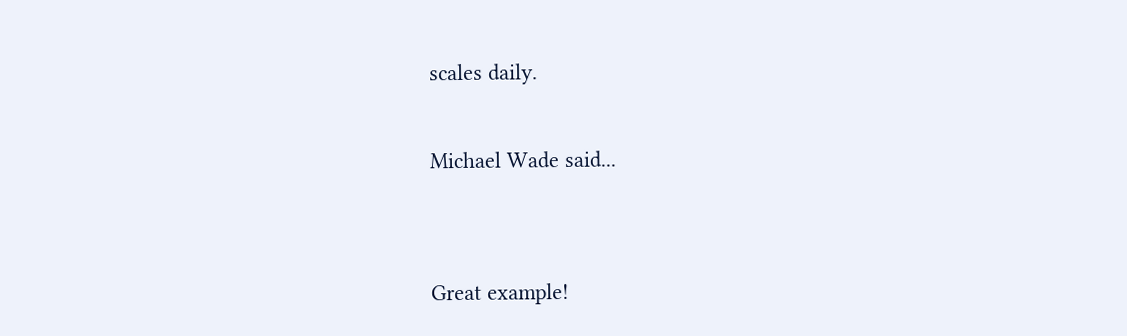scales daily.

Michael Wade said...


Great example!